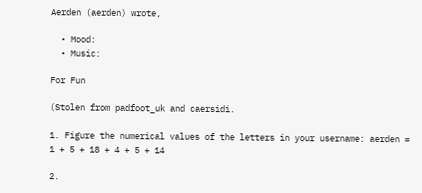Aerden (aerden) wrote,

  • Mood:
  • Music:

For Fun

(Stolen from padfoot_uk and caersidi.

1. Figure the numerical values of the letters in your username: aerden = 1 + 5 + 18 + 4 + 5 + 14

2.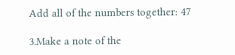Add all of the numbers together: 47

3.Make a note of the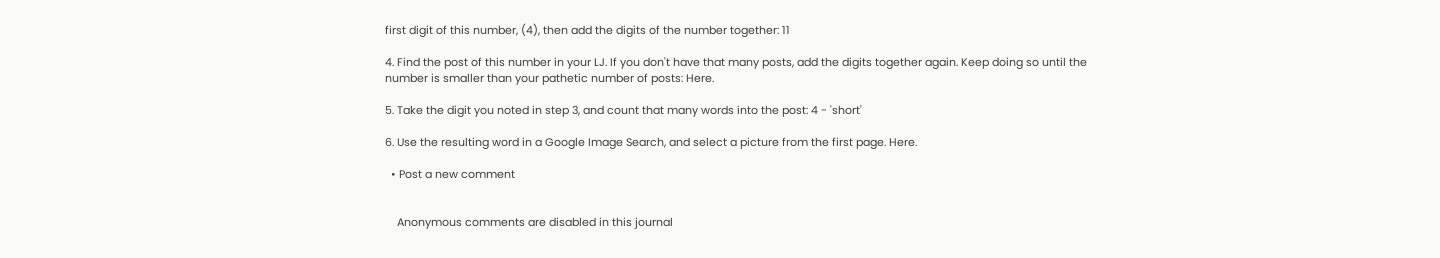first digit of this number, (4), then add the digits of the number together: 11

4. Find the post of this number in your LJ. If you don't have that many posts, add the digits together again. Keep doing so until the number is smaller than your pathetic number of posts: Here.

5. Take the digit you noted in step 3, and count that many words into the post: 4 - 'short'

6. Use the resulting word in a Google Image Search, and select a picture from the first page. Here.

  • Post a new comment


    Anonymous comments are disabled in this journal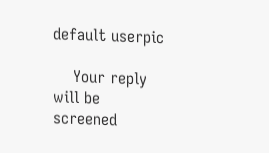default userpic

    Your reply will be screened